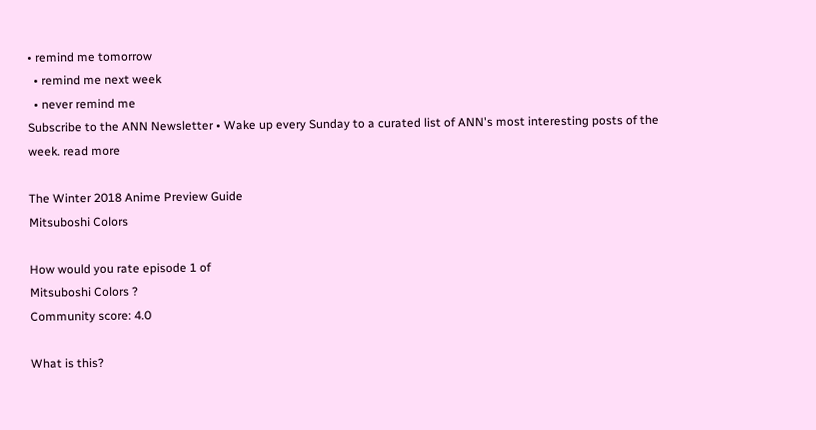• remind me tomorrow
  • remind me next week
  • never remind me
Subscribe to the ANN Newsletter • Wake up every Sunday to a curated list of ANN's most interesting posts of the week. read more

The Winter 2018 Anime Preview Guide
Mitsuboshi Colors

How would you rate episode 1 of
Mitsuboshi Colors ?
Community score: 4.0

What is this?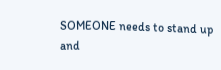SOMEONE needs to stand up and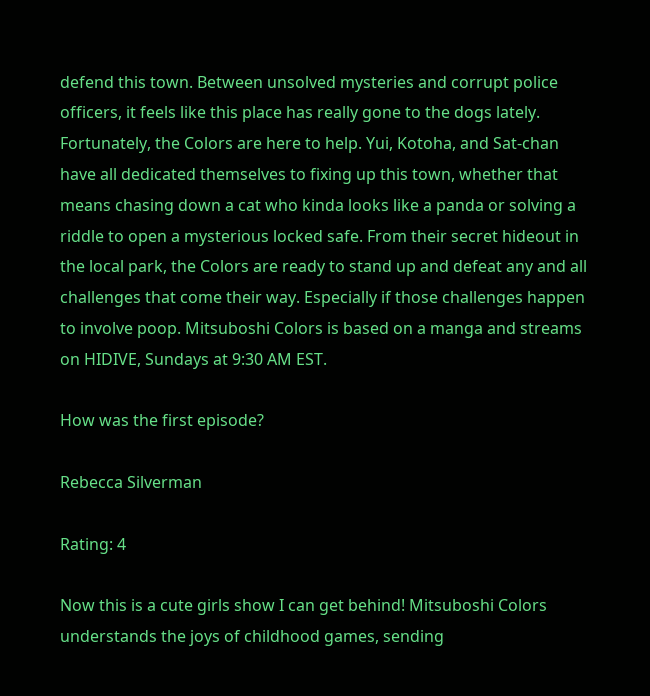defend this town. Between unsolved mysteries and corrupt police officers, it feels like this place has really gone to the dogs lately. Fortunately, the Colors are here to help. Yui, Kotoha, and Sat-chan have all dedicated themselves to fixing up this town, whether that means chasing down a cat who kinda looks like a panda or solving a riddle to open a mysterious locked safe. From their secret hideout in the local park, the Colors are ready to stand up and defeat any and all challenges that come their way. Especially if those challenges happen to involve poop. Mitsuboshi Colors is based on a manga and streams on HIDIVE, Sundays at 9:30 AM EST.

How was the first episode?

Rebecca Silverman

Rating: 4

Now this is a cute girls show I can get behind! Mitsuboshi Colors understands the joys of childhood games, sending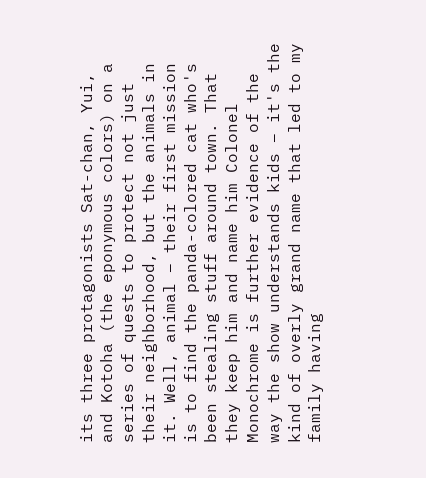its three protagonists Sat-chan, Yui, and Kotoha (the eponymous colors) on a series of quests to protect not just their neighborhood, but the animals in it. Well, animal – their first mission is to find the panda-colored cat who's been stealing stuff around town. That they keep him and name him Colonel Monochrome is further evidence of the way the show understands kids – it's the kind of overly grand name that led to my family having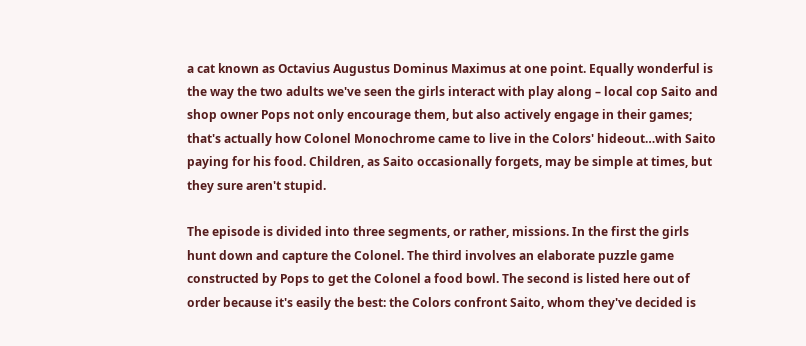a cat known as Octavius Augustus Dominus Maximus at one point. Equally wonderful is the way the two adults we've seen the girls interact with play along – local cop Saito and shop owner Pops not only encourage them, but also actively engage in their games; that's actually how Colonel Monochrome came to live in the Colors' hideout…with Saito paying for his food. Children, as Saito occasionally forgets, may be simple at times, but they sure aren't stupid.

The episode is divided into three segments, or rather, missions. In the first the girls hunt down and capture the Colonel. The third involves an elaborate puzzle game constructed by Pops to get the Colonel a food bowl. The second is listed here out of order because it's easily the best: the Colors confront Saito, whom they've decided is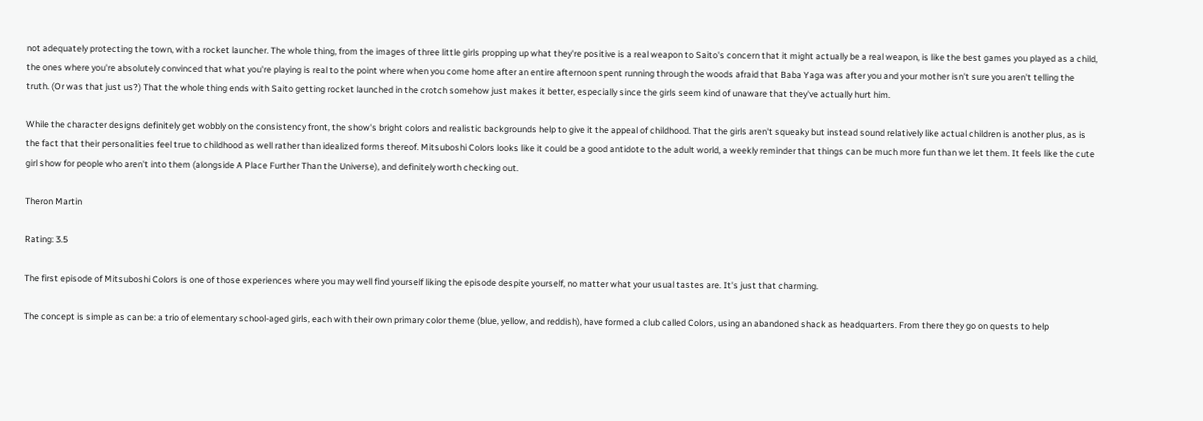not adequately protecting the town, with a rocket launcher. The whole thing, from the images of three little girls propping up what they're positive is a real weapon to Saito's concern that it might actually be a real weapon, is like the best games you played as a child, the ones where you're absolutely convinced that what you're playing is real to the point where when you come home after an entire afternoon spent running through the woods afraid that Baba Yaga was after you and your mother isn't sure you aren't telling the truth. (Or was that just us?) That the whole thing ends with Saito getting rocket launched in the crotch somehow just makes it better, especially since the girls seem kind of unaware that they've actually hurt him.

While the character designs definitely get wobbly on the consistency front, the show's bright colors and realistic backgrounds help to give it the appeal of childhood. That the girls aren't squeaky but instead sound relatively like actual children is another plus, as is the fact that their personalities feel true to childhood as well rather than idealized forms thereof. Mitsuboshi Colors looks like it could be a good antidote to the adult world, a weekly reminder that things can be much more fun than we let them. It feels like the cute girl show for people who aren't into them (alongside A Place Further Than the Universe), and definitely worth checking out.

Theron Martin

Rating: 3.5

The first episode of Mitsuboshi Colors is one of those experiences where you may well find yourself liking the episode despite yourself, no matter what your usual tastes are. It's just that charming.

The concept is simple as can be: a trio of elementary school-aged girls, each with their own primary color theme (blue, yellow, and reddish), have formed a club called Colors, using an abandoned shack as headquarters. From there they go on quests to help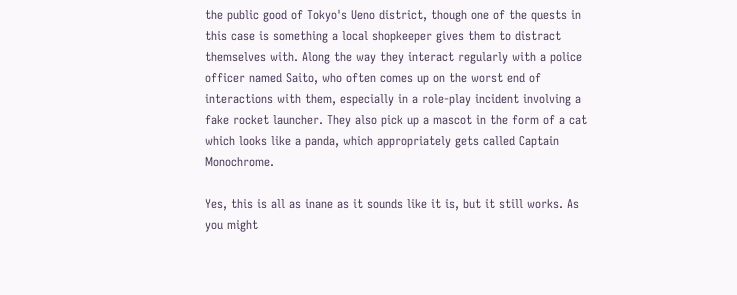the public good of Tokyo's Ueno district, though one of the quests in this case is something a local shopkeeper gives them to distract themselves with. Along the way they interact regularly with a police officer named Saito, who often comes up on the worst end of interactions with them, especially in a role-play incident involving a fake rocket launcher. They also pick up a mascot in the form of a cat which looks like a panda, which appropriately gets called Captain Monochrome.

Yes, this is all as inane as it sounds like it is, but it still works. As you might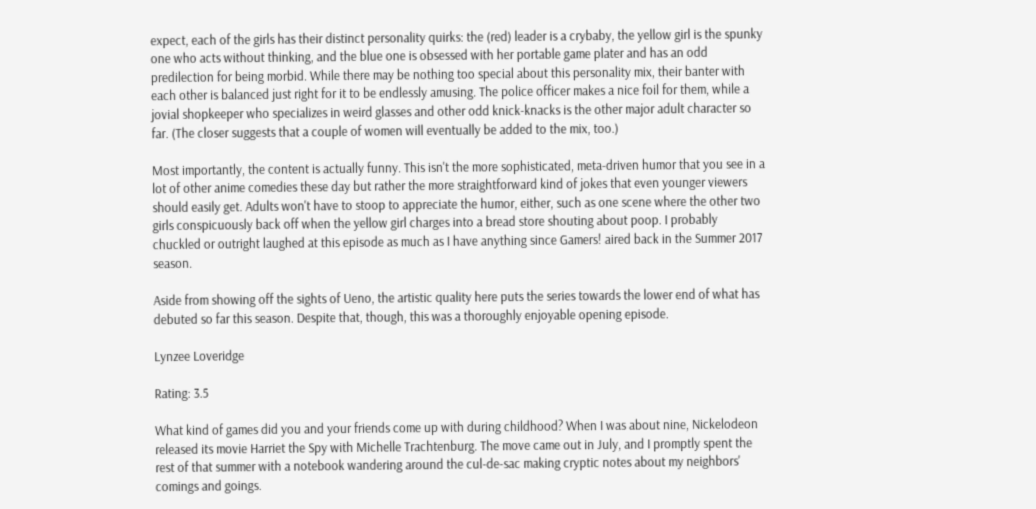expect, each of the girls has their distinct personality quirks: the (red) leader is a crybaby, the yellow girl is the spunky one who acts without thinking, and the blue one is obsessed with her portable game plater and has an odd predilection for being morbid. While there may be nothing too special about this personality mix, their banter with each other is balanced just right for it to be endlessly amusing. The police officer makes a nice foil for them, while a jovial shopkeeper who specializes in weird glasses and other odd knick-knacks is the other major adult character so far. (The closer suggests that a couple of women will eventually be added to the mix, too.)

Most importantly, the content is actually funny. This isn't the more sophisticated, meta-driven humor that you see in a lot of other anime comedies these day but rather the more straightforward kind of jokes that even younger viewers should easily get. Adults won't have to stoop to appreciate the humor, either, such as one scene where the other two girls conspicuously back off when the yellow girl charges into a bread store shouting about poop. I probably chuckled or outright laughed at this episode as much as I have anything since Gamers! aired back in the Summer 2017 season.

Aside from showing off the sights of Ueno, the artistic quality here puts the series towards the lower end of what has debuted so far this season. Despite that, though, this was a thoroughly enjoyable opening episode.

Lynzee Loveridge

Rating: 3.5

What kind of games did you and your friends come up with during childhood? When I was about nine, Nickelodeon released its movie Harriet the Spy with Michelle Trachtenburg. The move came out in July, and I promptly spent the rest of that summer with a notebook wandering around the cul-de-sac making cryptic notes about my neighbors' comings and goings.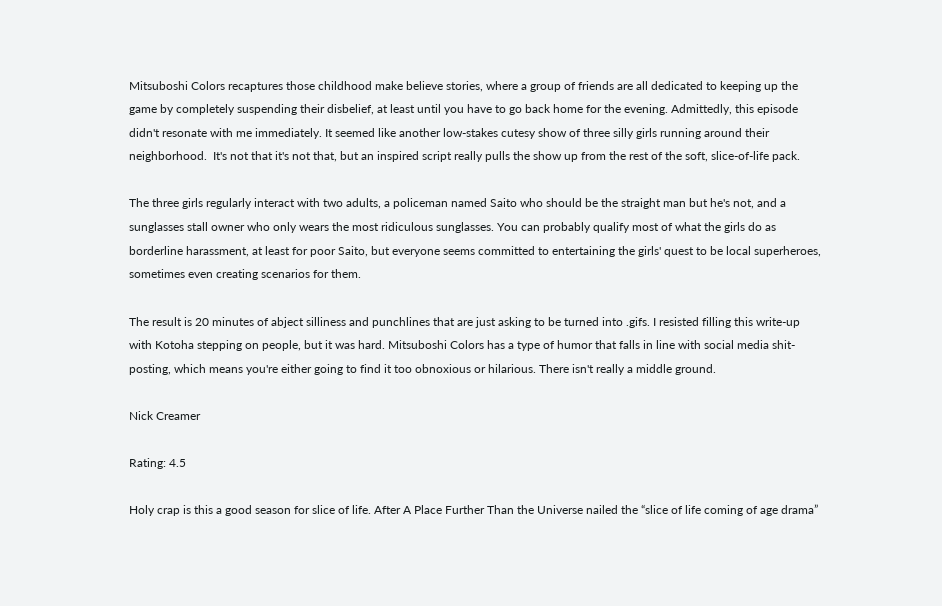Mitsuboshi Colors recaptures those childhood make believe stories, where a group of friends are all dedicated to keeping up the game by completely suspending their disbelief, at least until you have to go back home for the evening. Admittedly, this episode didn't resonate with me immediately. It seemed like another low-stakes cutesy show of three silly girls running around their neighborhood.  It's not that it's not that, but an inspired script really pulls the show up from the rest of the soft, slice-of-life pack.

The three girls regularly interact with two adults, a policeman named Saito who should be the straight man but he's not, and a sunglasses stall owner who only wears the most ridiculous sunglasses. You can probably qualify most of what the girls do as borderline harassment, at least for poor Saito, but everyone seems committed to entertaining the girls' quest to be local superheroes, sometimes even creating scenarios for them.

The result is 20 minutes of abject silliness and punchlines that are just asking to be turned into .gifs. I resisted filling this write-up with Kotoha stepping on people, but it was hard. Mitsuboshi Colors has a type of humor that falls in line with social media shit-posting, which means you're either going to find it too obnoxious or hilarious. There isn't really a middle ground.

Nick Creamer

Rating: 4.5

Holy crap is this a good season for slice of life. After A Place Further Than the Universe nailed the “slice of life coming of age drama”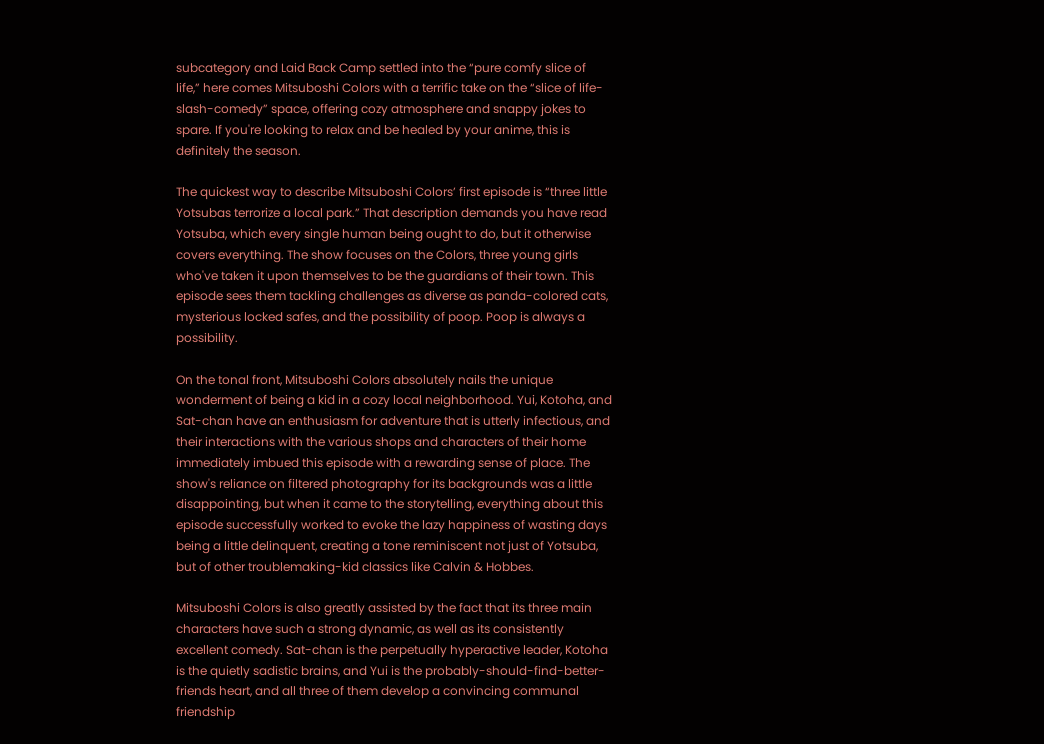subcategory and Laid Back Camp settled into the “pure comfy slice of life,” here comes Mitsuboshi Colors with a terrific take on the “slice of life-slash-comedy” space, offering cozy atmosphere and snappy jokes to spare. If you're looking to relax and be healed by your anime, this is definitely the season.

The quickest way to describe Mitsuboshi Colors’ first episode is “three little Yotsubas terrorize a local park.” That description demands you have read Yotsuba, which every single human being ought to do, but it otherwise covers everything. The show focuses on the Colors, three young girls who've taken it upon themselves to be the guardians of their town. This episode sees them tackling challenges as diverse as panda-colored cats, mysterious locked safes, and the possibility of poop. Poop is always a possibility.

On the tonal front, Mitsuboshi Colors absolutely nails the unique wonderment of being a kid in a cozy local neighborhood. Yui, Kotoha, and Sat-chan have an enthusiasm for adventure that is utterly infectious, and their interactions with the various shops and characters of their home immediately imbued this episode with a rewarding sense of place. The show's reliance on filtered photography for its backgrounds was a little disappointing, but when it came to the storytelling, everything about this episode successfully worked to evoke the lazy happiness of wasting days being a little delinquent, creating a tone reminiscent not just of Yotsuba, but of other troublemaking-kid classics like Calvin & Hobbes.

Mitsuboshi Colors is also greatly assisted by the fact that its three main characters have such a strong dynamic, as well as its consistently excellent comedy. Sat-chan is the perpetually hyperactive leader, Kotoha is the quietly sadistic brains, and Yui is the probably-should-find-better-friends heart, and all three of them develop a convincing communal friendship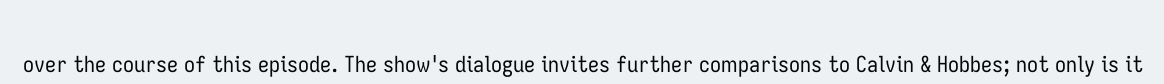over the course of this episode. The show's dialogue invites further comparisons to Calvin & Hobbes; not only is it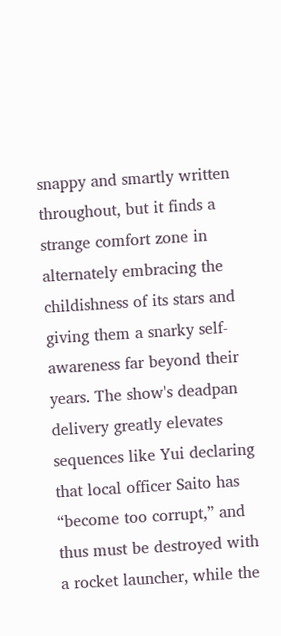snappy and smartly written throughout, but it finds a strange comfort zone in alternately embracing the childishness of its stars and giving them a snarky self-awareness far beyond their years. The show's deadpan delivery greatly elevates sequences like Yui declaring that local officer Saito has “become too corrupt,” and thus must be destroyed with a rocket launcher, while the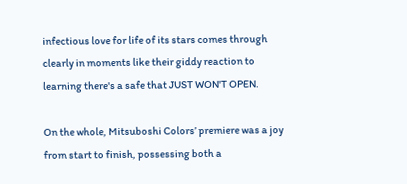infectious love for life of its stars comes through clearly in moments like their giddy reaction to learning there's a safe that JUST WON'T OPEN.

On the whole, Mitsuboshi Colors’ premiere was a joy from start to finish, possessing both a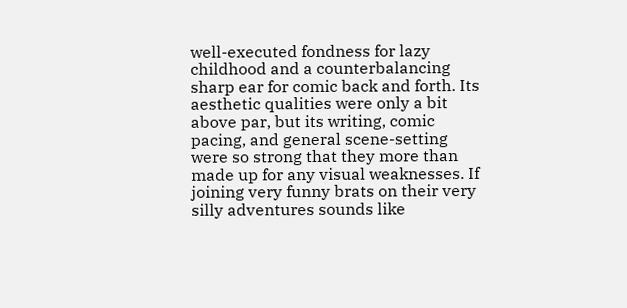well-executed fondness for lazy childhood and a counterbalancing sharp ear for comic back and forth. Its aesthetic qualities were only a bit above par, but its writing, comic pacing, and general scene-setting were so strong that they more than made up for any visual weaknesses. If joining very funny brats on their very silly adventures sounds like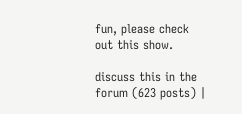fun, please check out this show.

discuss this in the forum (623 posts) |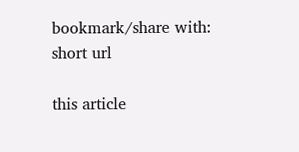bookmark/share with: short url

this article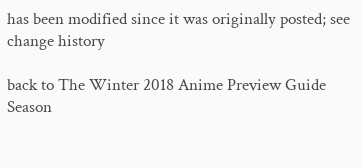has been modified since it was originally posted; see change history

back to The Winter 2018 Anime Preview Guide
Season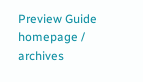Preview Guide homepage / archives